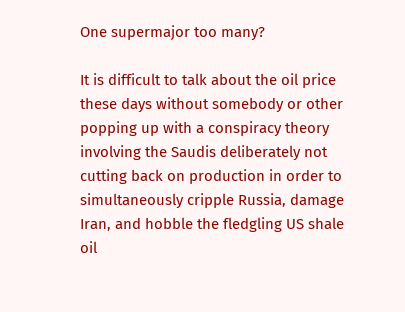One supermajor too many?

It is difficult to talk about the oil price these days without somebody or other popping up with a conspiracy theory involving the Saudis deliberately not cutting back on production in order to simultaneously cripple Russia, damage Iran, and hobble the fledgling US shale oil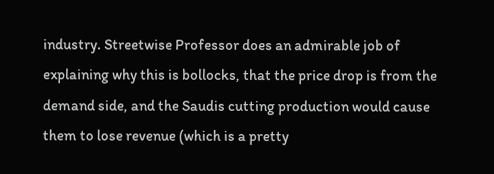industry. Streetwise Professor does an admirable job of explaining why this is bollocks, that the price drop is from the demand side, and the Saudis cutting production would cause them to lose revenue (which is a pretty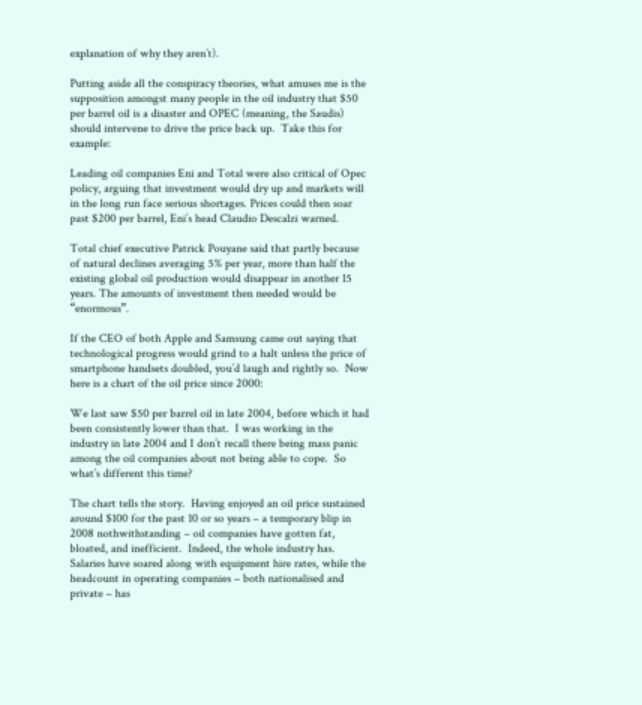explanation of why they aren’t).

Putting aside all the conspiracy theories, what amuses me is the supposition amongst many people in the oil industry that $50 per barrel oil is a disaster and OPEC (meaning, the Saudis) should intervene to drive the price back up.  Take this for example:

Leading oil companies Eni and Total were also critical of Opec policy, arguing that investment would dry up and markets will in the long run face serious shortages. Prices could then soar past $200 per barrel, Eni’s head Claudio Descalzi warned.

Total chief executive Patrick Pouyane said that partly because of natural declines averaging 5% per year, more than half the existing global oil production would disappear in another 15 years. The amounts of investment then needed would be “enormous”.

If the CEO of both Apple and Samsung came out saying that technological progress would grind to a halt unless the price of smartphone handsets doubled, you’d laugh and rightly so.  Now here is a chart of the oil price since 2000:

We last saw $50 per barrel oil in late 2004, before which it had been consistently lower than that.  I was working in the industry in late 2004 and I don’t recall there being mass panic among the oil companies about not being able to cope.  So what’s different this time?

The chart tells the story.  Having enjoyed an oil price sustained around $100 for the past 10 or so years – a temporary blip in 2008 nothwithstanding – oil companies have gotten fat, bloated, and inefficient.  Indeed, the whole industry has.  Salaries have soared along with equipment hire rates, while the headcount in operating companies – both nationalised and private – has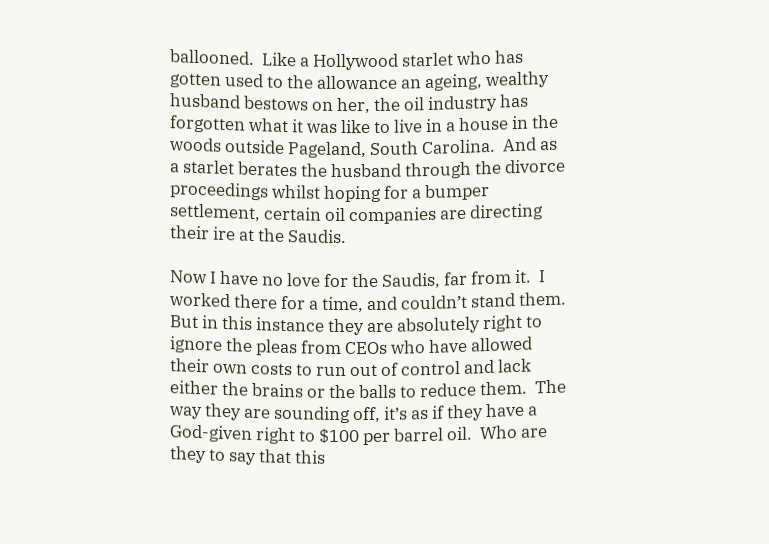ballooned.  Like a Hollywood starlet who has gotten used to the allowance an ageing, wealthy husband bestows on her, the oil industry has forgotten what it was like to live in a house in the woods outside Pageland, South Carolina.  And as a starlet berates the husband through the divorce proceedings whilst hoping for a bumper settlement, certain oil companies are directing their ire at the Saudis.

Now I have no love for the Saudis, far from it.  I worked there for a time, and couldn’t stand them.  But in this instance they are absolutely right to ignore the pleas from CEOs who have allowed their own costs to run out of control and lack either the brains or the balls to reduce them.  The way they are sounding off, it’s as if they have a God-given right to $100 per barrel oil.  Who are they to say that this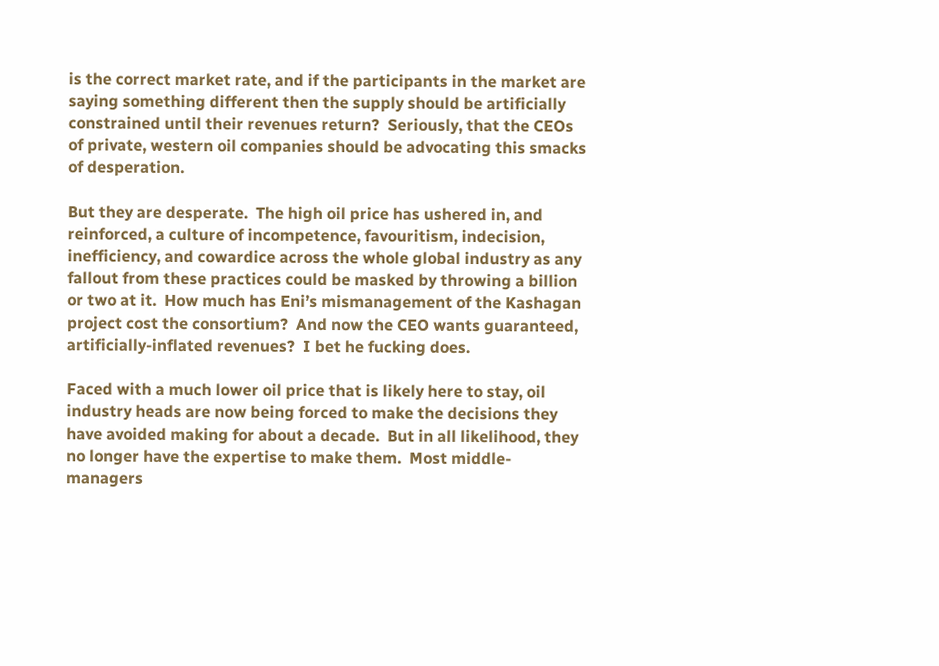is the correct market rate, and if the participants in the market are saying something different then the supply should be artificially constrained until their revenues return?  Seriously, that the CEOs of private, western oil companies should be advocating this smacks of desperation.

But they are desperate.  The high oil price has ushered in, and reinforced, a culture of incompetence, favouritism, indecision, inefficiency, and cowardice across the whole global industry as any fallout from these practices could be masked by throwing a billion or two at it.  How much has Eni’s mismanagement of the Kashagan project cost the consortium?  And now the CEO wants guaranteed, artificially-inflated revenues?  I bet he fucking does.

Faced with a much lower oil price that is likely here to stay, oil industry heads are now being forced to make the decisions they have avoided making for about a decade.  But in all likelihood, they no longer have the expertise to make them.  Most middle-managers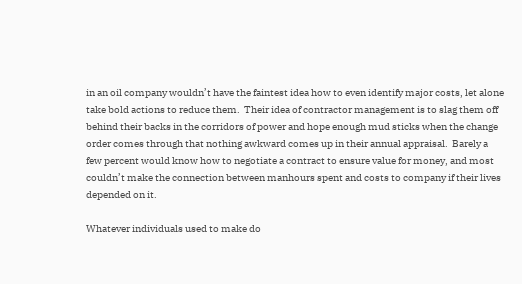in an oil company wouldn’t have the faintest idea how to even identify major costs, let alone take bold actions to reduce them.  Their idea of contractor management is to slag them off behind their backs in the corridors of power and hope enough mud sticks when the change order comes through that nothing awkward comes up in their annual appraisal.  Barely a few percent would know how to negotiate a contract to ensure value for money, and most couldn’t make the connection between manhours spent and costs to company if their lives depended on it.

Whatever individuals used to make do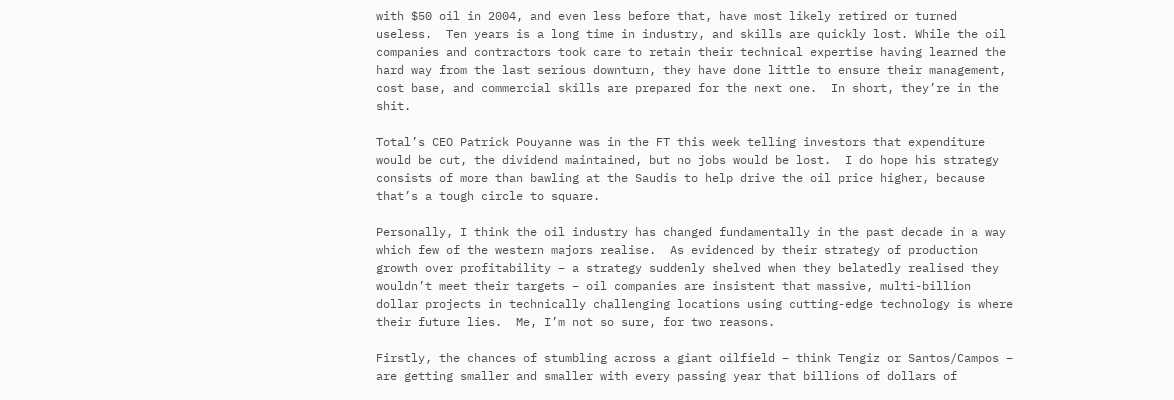with $50 oil in 2004, and even less before that, have most likely retired or turned useless.  Ten years is a long time in industry, and skills are quickly lost. While the oil companies and contractors took care to retain their technical expertise having learned the hard way from the last serious downturn, they have done little to ensure their management, cost base, and commercial skills are prepared for the next one.  In short, they’re in the shit.

Total’s CEO Patrick Pouyanne was in the FT this week telling investors that expenditure would be cut, the dividend maintained, but no jobs would be lost.  I do hope his strategy consists of more than bawling at the Saudis to help drive the oil price higher, because that’s a tough circle to square.

Personally, I think the oil industry has changed fundamentally in the past decade in a way which few of the western majors realise.  As evidenced by their strategy of production growth over profitability – a strategy suddenly shelved when they belatedly realised they wouldn’t meet their targets – oil companies are insistent that massive, multi-billion dollar projects in technically challenging locations using cutting-edge technology is where their future lies.  Me, I’m not so sure, for two reasons.

Firstly, the chances of stumbling across a giant oilfield – think Tengiz or Santos/Campos – are getting smaller and smaller with every passing year that billions of dollars of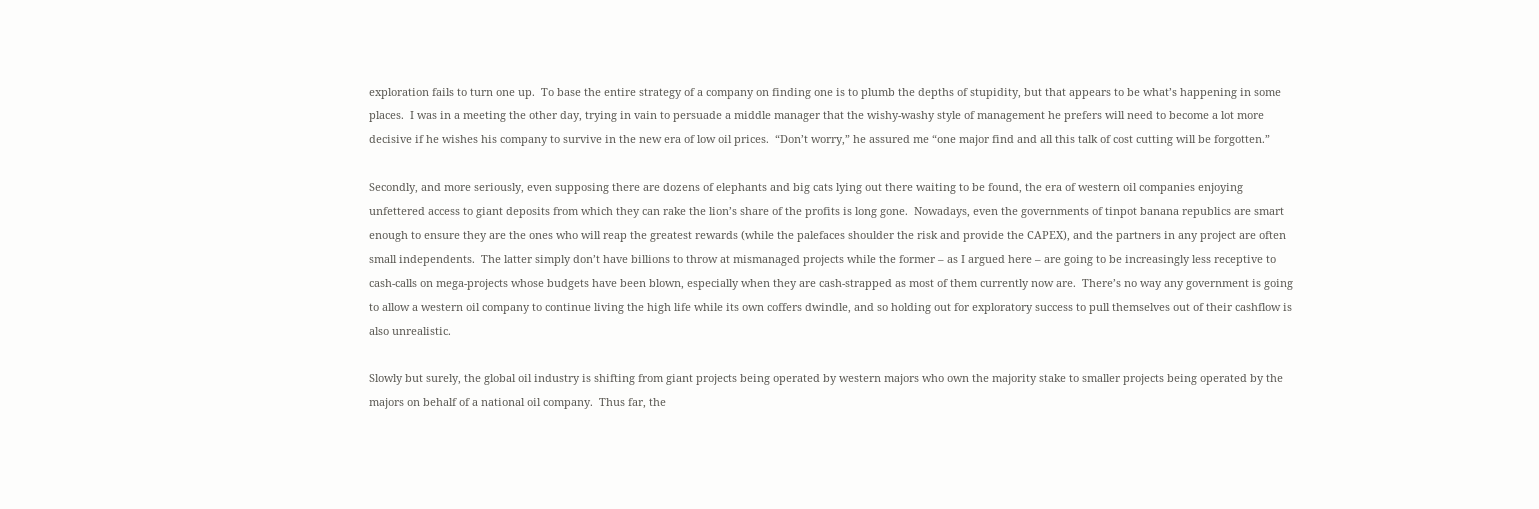exploration fails to turn one up.  To base the entire strategy of a company on finding one is to plumb the depths of stupidity, but that appears to be what’s happening in some places.  I was in a meeting the other day, trying in vain to persuade a middle manager that the wishy-washy style of management he prefers will need to become a lot more decisive if he wishes his company to survive in the new era of low oil prices.  “Don’t worry,” he assured me “one major find and all this talk of cost cutting will be forgotten.”

Secondly, and more seriously, even supposing there are dozens of elephants and big cats lying out there waiting to be found, the era of western oil companies enjoying unfettered access to giant deposits from which they can rake the lion’s share of the profits is long gone.  Nowadays, even the governments of tinpot banana republics are smart enough to ensure they are the ones who will reap the greatest rewards (while the palefaces shoulder the risk and provide the CAPEX), and the partners in any project are often small independents.  The latter simply don’t have billions to throw at mismanaged projects while the former – as I argued here – are going to be increasingly less receptive to cash-calls on mega-projects whose budgets have been blown, especially when they are cash-strapped as most of them currently now are.  There’s no way any government is going to allow a western oil company to continue living the high life while its own coffers dwindle, and so holding out for exploratory success to pull themselves out of their cashflow is also unrealistic.

Slowly but surely, the global oil industry is shifting from giant projects being operated by western majors who own the majority stake to smaller projects being operated by the majors on behalf of a national oil company.  Thus far, the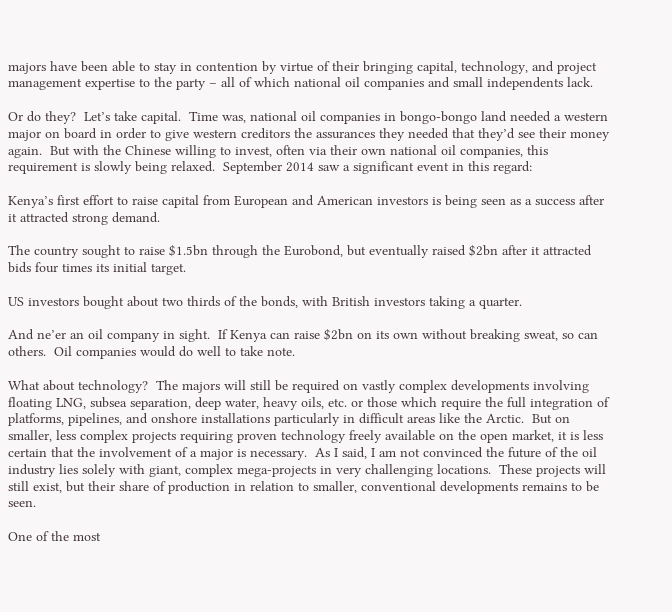majors have been able to stay in contention by virtue of their bringing capital, technology, and project management expertise to the party – all of which national oil companies and small independents lack.

Or do they?  Let’s take capital.  Time was, national oil companies in bongo-bongo land needed a western major on board in order to give western creditors the assurances they needed that they’d see their money again.  But with the Chinese willing to invest, often via their own national oil companies, this requirement is slowly being relaxed.  September 2014 saw a significant event in this regard:

Kenya’s first effort to raise capital from European and American investors is being seen as a success after it attracted strong demand.

The country sought to raise $1.5bn through the Eurobond, but eventually raised $2bn after it attracted bids four times its initial target.

US investors bought about two thirds of the bonds, with British investors taking a quarter.

And ne’er an oil company in sight.  If Kenya can raise $2bn on its own without breaking sweat, so can others.  Oil companies would do well to take note.

What about technology?  The majors will still be required on vastly complex developments involving floating LNG, subsea separation, deep water, heavy oils, etc. or those which require the full integration of platforms, pipelines, and onshore installations particularly in difficult areas like the Arctic.  But on smaller, less complex projects requiring proven technology freely available on the open market, it is less certain that the involvement of a major is necessary.  As I said, I am not convinced the future of the oil industry lies solely with giant, complex mega-projects in very challenging locations.  These projects will still exist, but their share of production in relation to smaller, conventional developments remains to be seen.

One of the most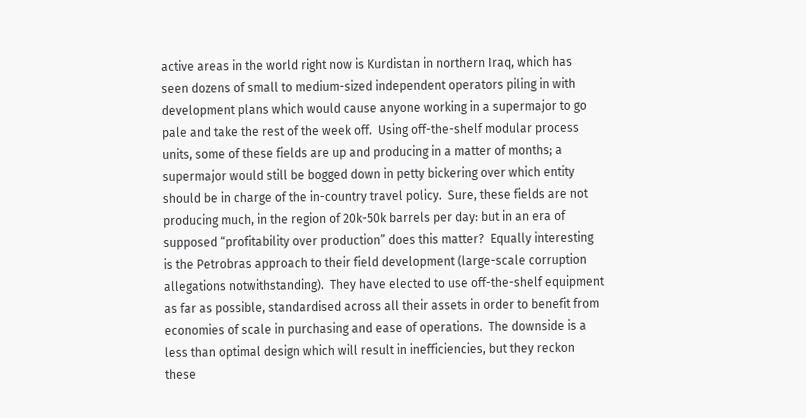active areas in the world right now is Kurdistan in northern Iraq, which has seen dozens of small to medium-sized independent operators piling in with development plans which would cause anyone working in a supermajor to go pale and take the rest of the week off.  Using off-the-shelf modular process units, some of these fields are up and producing in a matter of months; a supermajor would still be bogged down in petty bickering over which entity should be in charge of the in-country travel policy.  Sure, these fields are not producing much, in the region of 20k-50k barrels per day: but in an era of supposed “profitability over production” does this matter?  Equally interesting is the Petrobras approach to their field development (large-scale corruption allegations notwithstanding).  They have elected to use off-the-shelf equipment as far as possible, standardised across all their assets in order to benefit from economies of scale in purchasing and ease of operations.  The downside is a less than optimal design which will result in inefficiencies, but they reckon these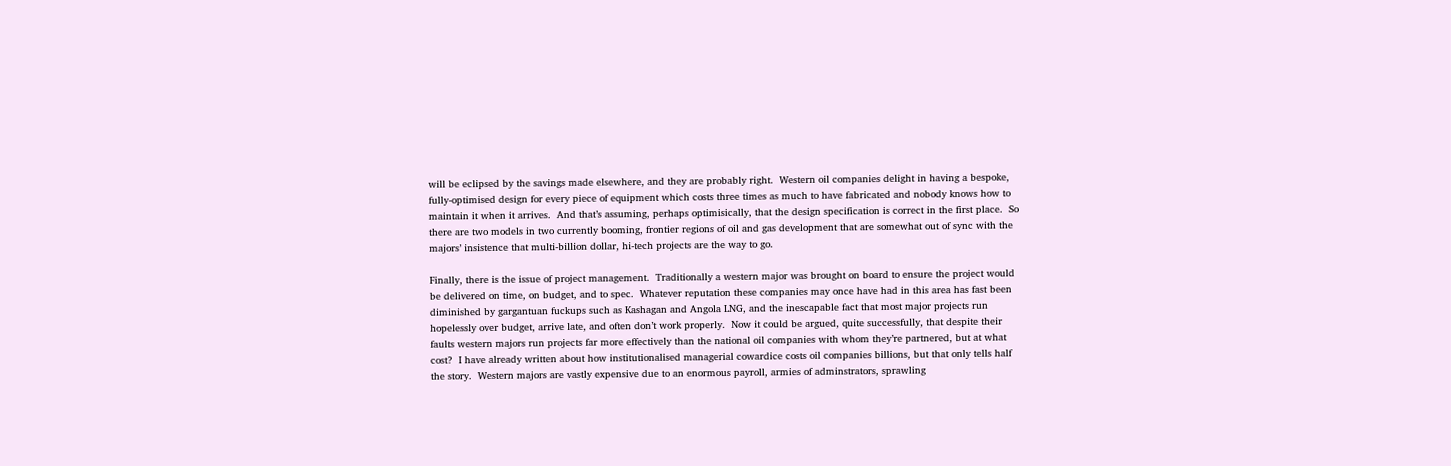will be eclipsed by the savings made elsewhere, and they are probably right.  Western oil companies delight in having a bespoke, fully-optimised design for every piece of equipment which costs three times as much to have fabricated and nobody knows how to maintain it when it arrives.  And that’s assuming, perhaps optimisically, that the design specification is correct in the first place.  So there are two models in two currently booming, frontier regions of oil and gas development that are somewhat out of sync with the majors’ insistence that multi-billion dollar, hi-tech projects are the way to go.

Finally, there is the issue of project management.  Traditionally a western major was brought on board to ensure the project would be delivered on time, on budget, and to spec.  Whatever reputation these companies may once have had in this area has fast been diminished by gargantuan fuckups such as Kashagan and Angola LNG, and the inescapable fact that most major projects run hopelessly over budget, arrive late, and often don’t work properly.  Now it could be argued, quite successfully, that despite their faults western majors run projects far more effectively than the national oil companies with whom they’re partnered, but at what cost?  I have already written about how institutionalised managerial cowardice costs oil companies billions, but that only tells half the story.  Western majors are vastly expensive due to an enormous payroll, armies of adminstrators, sprawling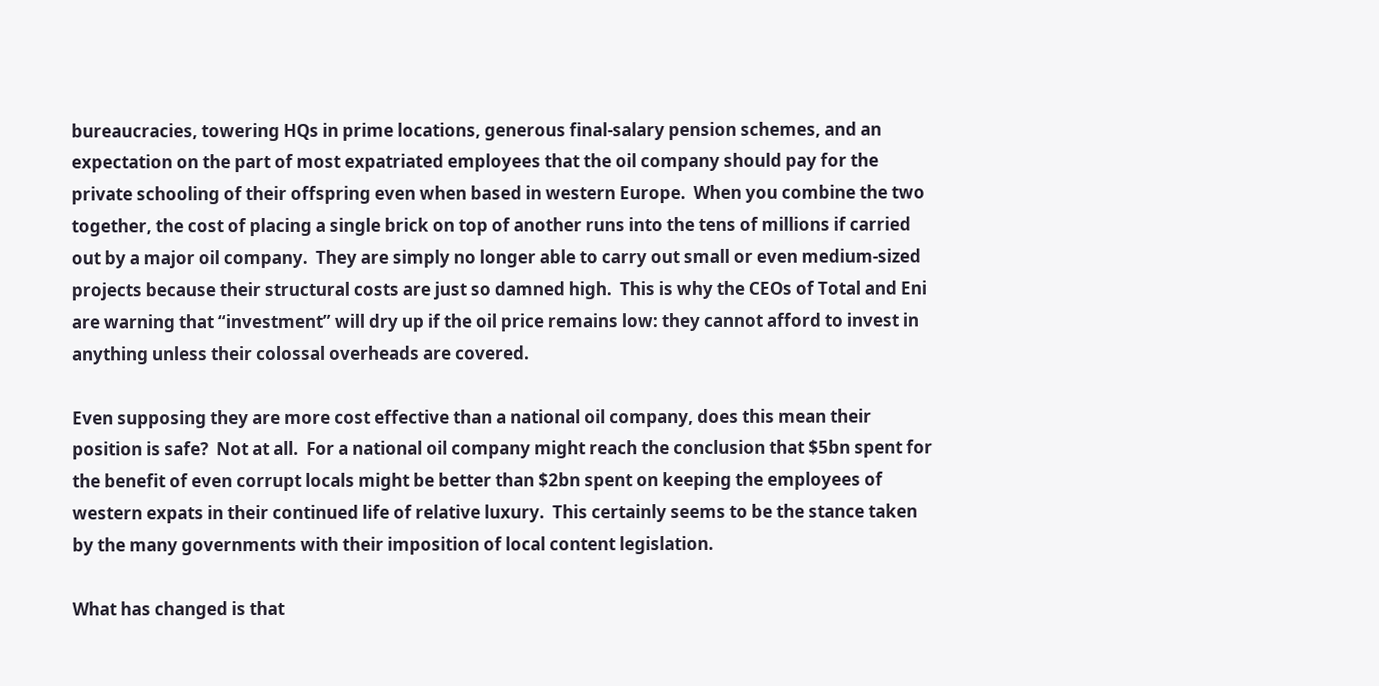bureaucracies, towering HQs in prime locations, generous final-salary pension schemes, and an expectation on the part of most expatriated employees that the oil company should pay for the private schooling of their offspring even when based in western Europe.  When you combine the two together, the cost of placing a single brick on top of another runs into the tens of millions if carried out by a major oil company.  They are simply no longer able to carry out small or even medium-sized projects because their structural costs are just so damned high.  This is why the CEOs of Total and Eni are warning that “investment” will dry up if the oil price remains low: they cannot afford to invest in anything unless their colossal overheads are covered.

Even supposing they are more cost effective than a national oil company, does this mean their position is safe?  Not at all.  For a national oil company might reach the conclusion that $5bn spent for the benefit of even corrupt locals might be better than $2bn spent on keeping the employees of western expats in their continued life of relative luxury.  This certainly seems to be the stance taken by the many governments with their imposition of local content legislation.

What has changed is that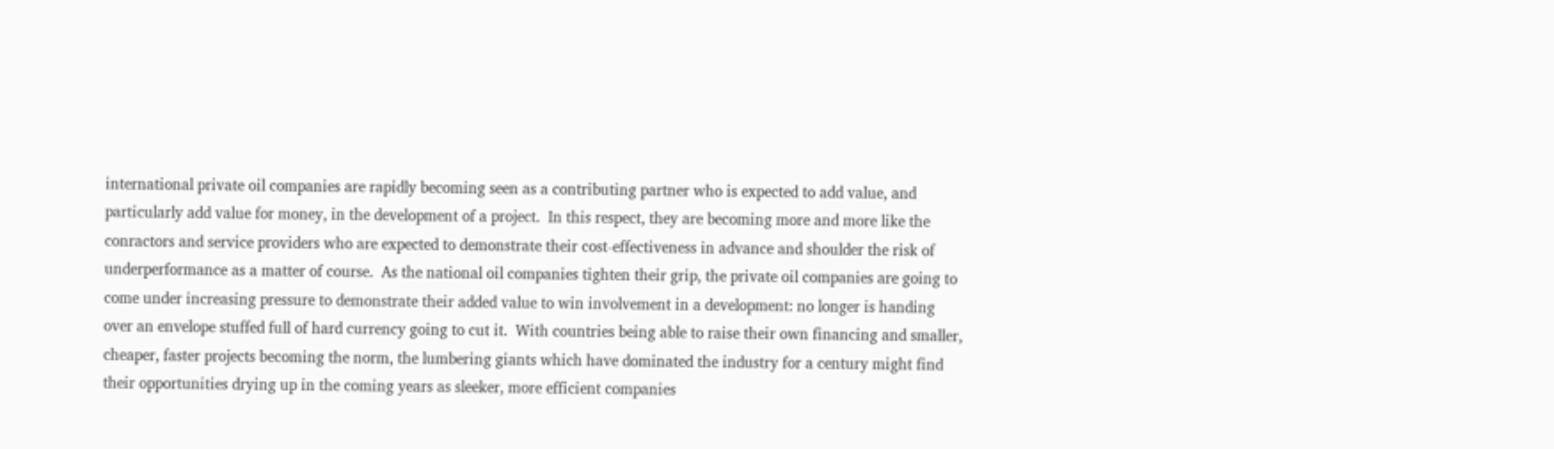international private oil companies are rapidly becoming seen as a contributing partner who is expected to add value, and particularly add value for money, in the development of a project.  In this respect, they are becoming more and more like the conractors and service providers who are expected to demonstrate their cost-effectiveness in advance and shoulder the risk of underperformance as a matter of course.  As the national oil companies tighten their grip, the private oil companies are going to come under increasing pressure to demonstrate their added value to win involvement in a development: no longer is handing over an envelope stuffed full of hard currency going to cut it.  With countries being able to raise their own financing and smaller, cheaper, faster projects becoming the norm, the lumbering giants which have dominated the industry for a century might find their opportunities drying up in the coming years as sleeker, more efficient companies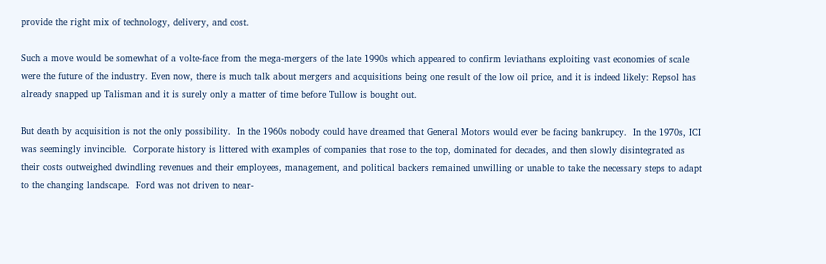provide the right mix of technology, delivery, and cost.

Such a move would be somewhat of a volte-face from the mega-mergers of the late 1990s which appeared to confirm leviathans exploiting vast economies of scale were the future of the industry. Even now, there is much talk about mergers and acquisitions being one result of the low oil price, and it is indeed likely: Repsol has already snapped up Talisman and it is surely only a matter of time before Tullow is bought out.

But death by acquisition is not the only possibility.  In the 1960s nobody could have dreamed that General Motors would ever be facing bankrupcy.  In the 1970s, ICI was seemingly invincible.  Corporate history is littered with examples of companies that rose to the top, dominated for decades, and then slowly disintegrated as their costs outweighed dwindling revenues and their employees, management, and political backers remained unwilling or unable to take the necessary steps to adapt to the changing landscape.  Ford was not driven to near-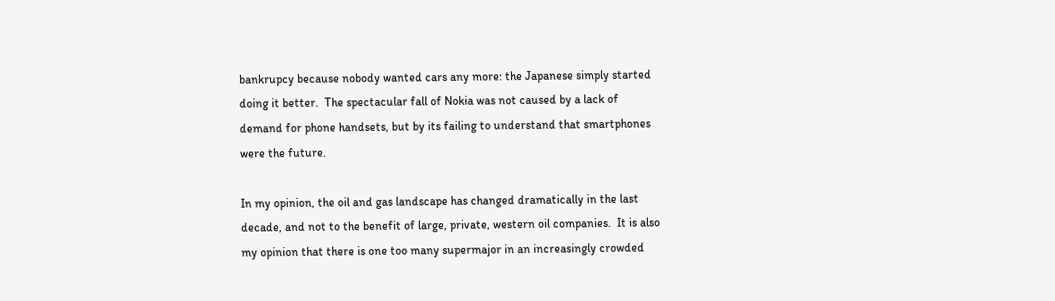bankrupcy because nobody wanted cars any more: the Japanese simply started doing it better.  The spectacular fall of Nokia was not caused by a lack of demand for phone handsets, but by its failing to understand that smartphones were the future.

In my opinion, the oil and gas landscape has changed dramatically in the last decade, and not to the benefit of large, private, western oil companies.  It is also my opinion that there is one too many supermajor in an increasingly crowded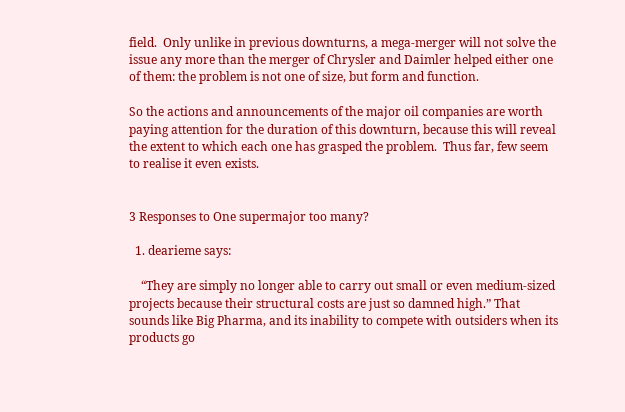field.  Only unlike in previous downturns, a mega-merger will not solve the issue any more than the merger of Chrysler and Daimler helped either one of them: the problem is not one of size, but form and function.

So the actions and announcements of the major oil companies are worth paying attention for the duration of this downturn, because this will reveal the extent to which each one has grasped the problem.  Thus far, few seem to realise it even exists.


3 Responses to One supermajor too many?

  1. dearieme says:

    “They are simply no longer able to carry out small or even medium-sized projects because their structural costs are just so damned high.” That sounds like Big Pharma, and its inability to compete with outsiders when its products go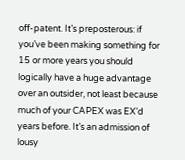off-patent. It’s preposterous: if you’ve been making something for 15 or more years you should logically have a huge advantage over an outsider, not least because much of your CAPEX was EX’d years before. It’s an admission of lousy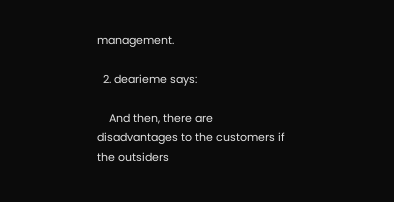management.

  2. dearieme says:

    And then, there are disadvantages to the customers if the outsiders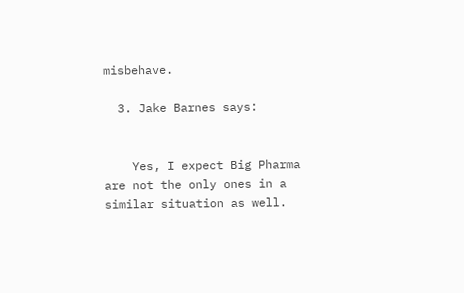misbehave.

  3. Jake Barnes says:


    Yes, I expect Big Pharma are not the only ones in a similar situation as well.